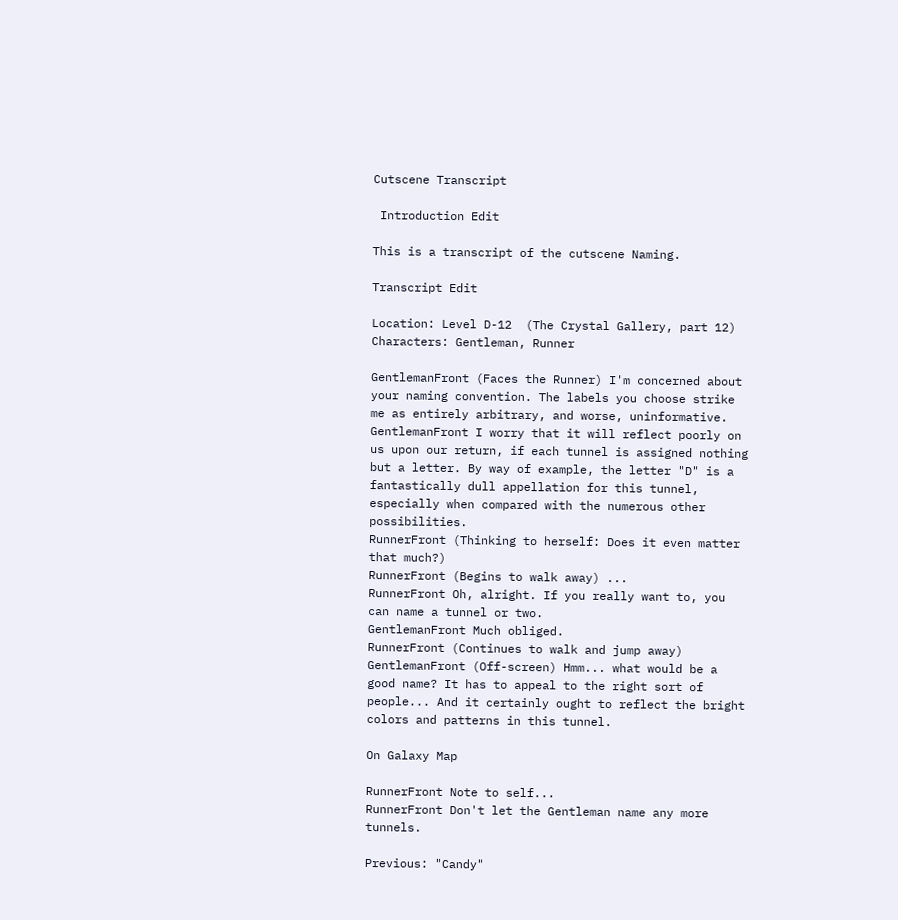Cutscene Transcript

 Introduction Edit

This is a transcript of the cutscene Naming.

Transcript Edit

Location: Level D-12  (The Crystal Gallery, part 12)   Characters: Gentleman, Runner

GentlemanFront (Faces the Runner) I'm concerned about your naming convention. The labels you choose strike me as entirely arbitrary, and worse, uninformative.
GentlemanFront I worry that it will reflect poorly on us upon our return, if each tunnel is assigned nothing but a letter. By way of example, the letter "D" is a fantastically dull appellation for this tunnel, especially when compared with the numerous other possibilities.
RunnerFront (Thinking to herself: Does it even matter that much?)
RunnerFront (Begins to walk away) ...
RunnerFront Oh, alright. If you really want to, you can name a tunnel or two.
GentlemanFront Much obliged.
RunnerFront (Continues to walk and jump away)
GentlemanFront (Off-screen) Hmm... what would be a good name? It has to appeal to the right sort of people... And it certainly ought to reflect the bright colors and patterns in this tunnel.

On Galaxy Map

RunnerFront Note to self...
RunnerFront Don't let the Gentleman name any more tunnels.

Previous: "Candy"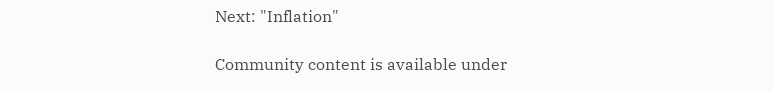Next: "Inflation"

Community content is available under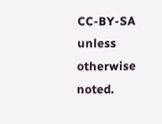CC-BY-SA unless otherwise noted.